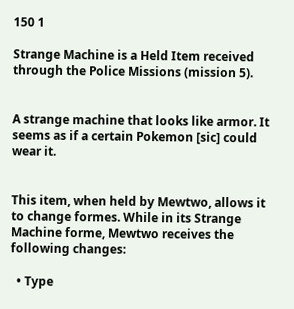150 1

Strange Machine is a Held Item received through the Police Missions (mission 5).


A strange machine that looks like armor. It seems as if a certain Pokemon [sic] could wear it.


This item, when held by Mewtwo, allows it to change formes. While in its Strange Machine forme, Mewtwo receives the following changes:

  • Type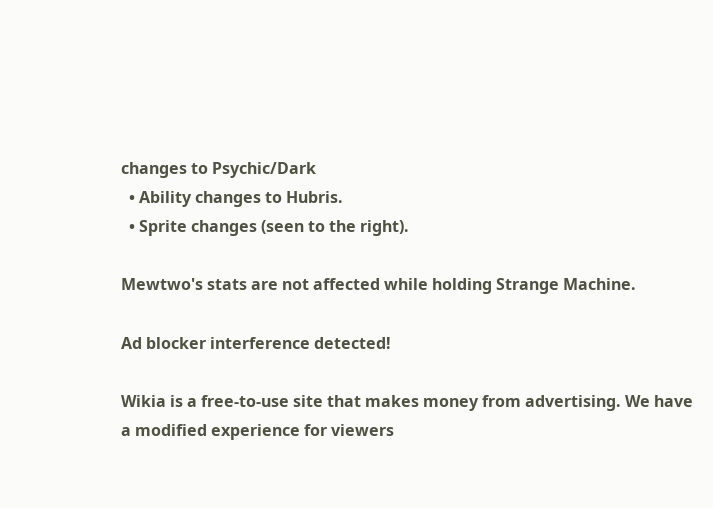changes to Psychic/Dark
  • Ability changes to Hubris.
  • Sprite changes (seen to the right).

Mewtwo's stats are not affected while holding Strange Machine.

Ad blocker interference detected!

Wikia is a free-to-use site that makes money from advertising. We have a modified experience for viewers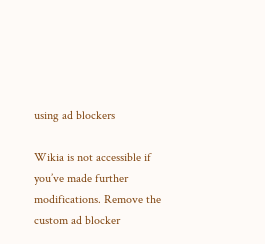using ad blockers

Wikia is not accessible if you’ve made further modifications. Remove the custom ad blocker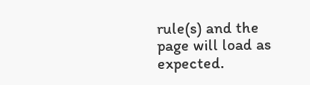rule(s) and the page will load as expected.